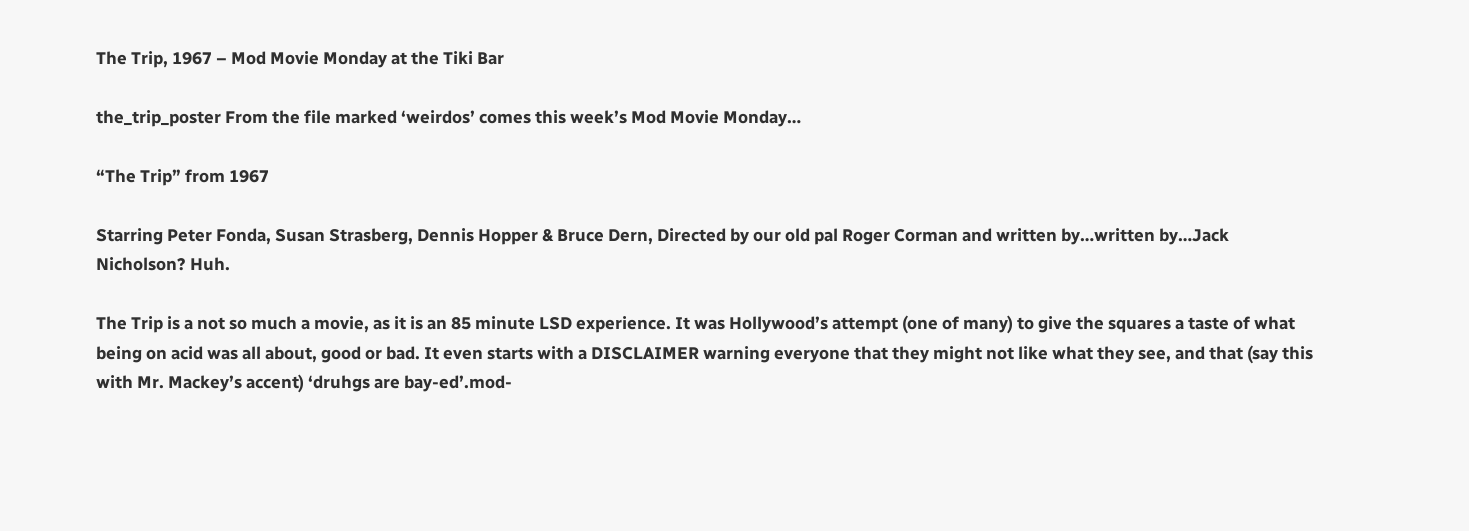The Trip, 1967 – Mod Movie Monday at the Tiki Bar

the_trip_poster From the file marked ‘weirdos’ comes this week’s Mod Movie Monday…

“The Trip” from 1967

Starring Peter Fonda, Susan Strasberg, Dennis Hopper & Bruce Dern, Directed by our old pal Roger Corman and written by…written by…Jack Nicholson? Huh.

The Trip is a not so much a movie, as it is an 85 minute LSD experience. It was Hollywood’s attempt (one of many) to give the squares a taste of what being on acid was all about, good or bad. It even starts with a DISCLAIMER warning everyone that they might not like what they see, and that (say this with Mr. Mackey’s accent) ‘druhgs are bay-ed’.mod-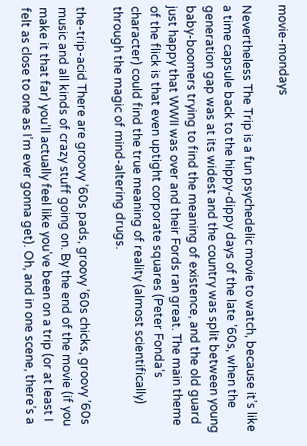movie-mondays

Nevertheless The Trip is a fun psychedelic movie to watch, because it’s like a time capsule back to the hippy-dippy days of the late ’60s, when the generation gap was at its widest and the country was split between young baby-boomers trying to find the meaning of existence, and the old guard just happy that WWII was over and their Fords ran great. The main theme of the flick is that even uptight corporate squares (Peter Fonda’s character) could find the true meaning of reality (almost scientifically) through the magic of mind-altering drugs.

the-trip-acid There are groovy ’60s pads, groovy ’60s chicks, groovy ’60s music and all kinds of crazy stuff going on. By the end of the movie (if you make it that far) you’ll actually feel like you’ve been on a trip (or at least I felt as close to one as I’m ever gonna get). Oh, and in one scene, there’s a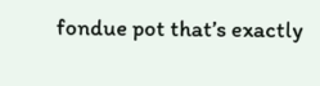fondue pot that’s exactly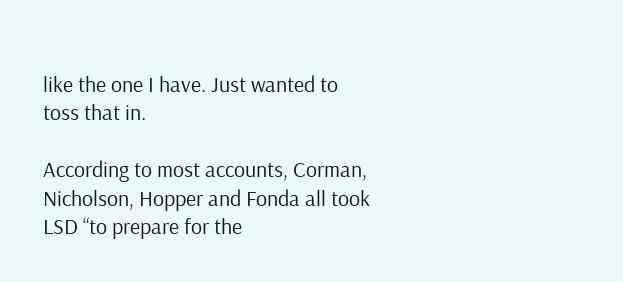like the one I have. Just wanted to toss that in.

According to most accounts, Corman, Nicholson, Hopper and Fonda all took LSD “to prepare for the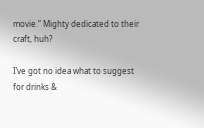movie.” Mighty dedicated to their craft, huh?

I’ve got no idea what to suggest for drinks &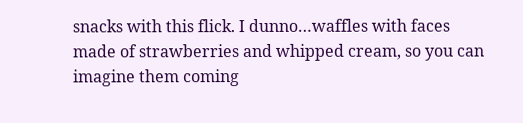snacks with this flick. I dunno…waffles with faces made of strawberries and whipped cream, so you can imagine them coming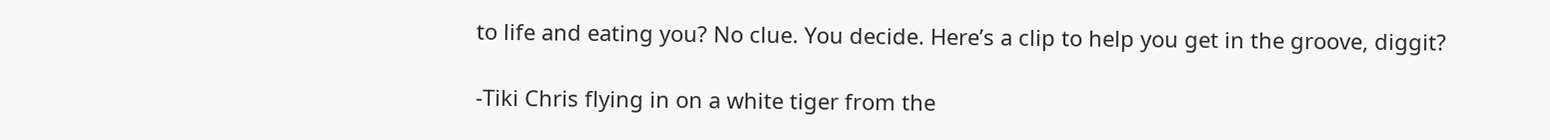to life and eating you? No clue. You decide. Here’s a clip to help you get in the groove, diggit?

-Tiki Chris flying in on a white tiger from the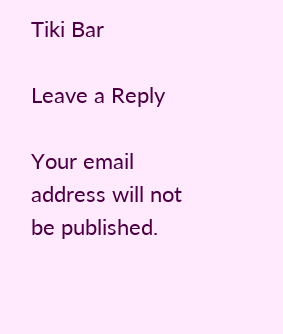Tiki Bar

Leave a Reply

Your email address will not be published.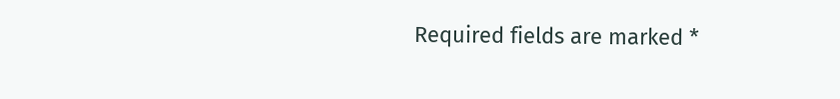Required fields are marked *